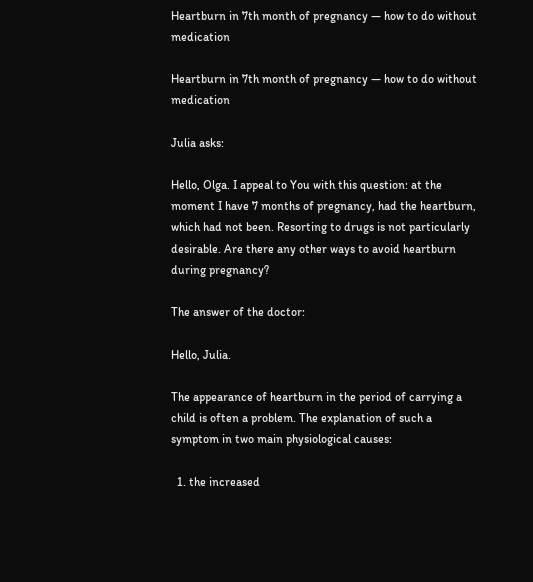Heartburn in 7th month of pregnancy — how to do without medication

Heartburn in 7th month of pregnancy — how to do without medication

Julia asks:

Hello, Olga. I appeal to You with this question: at the moment I have 7 months of pregnancy, had the heartburn, which had not been. Resorting to drugs is not particularly desirable. Are there any other ways to avoid heartburn during pregnancy?

The answer of the doctor:

Hello, Julia.

The appearance of heartburn in the period of carrying a child is often a problem. The explanation of such a symptom in two main physiological causes:

  1. the increased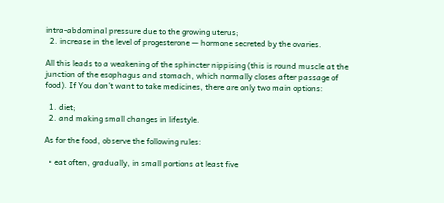intra-abdominal pressure due to the growing uterus;
  2. increase in the level of progesterone — hormone secreted by the ovaries.

All this leads to a weakening of the sphincter nippising (this is round muscle at the junction of the esophagus and stomach, which normally closes after passage of food). If You don’t want to take medicines, there are only two main options:

  1. diet;
  2. and making small changes in lifestyle.

As for the food, observe the following rules:

  • eat often, gradually, in small portions at least five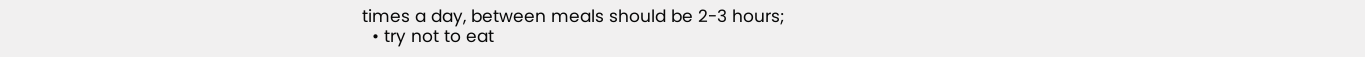times a day, between meals should be 2-3 hours;
  • try not to eat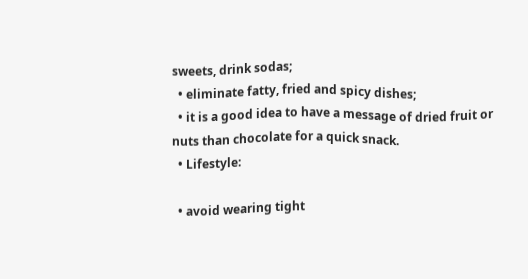sweets, drink sodas;
  • eliminate fatty, fried and spicy dishes;
  • it is a good idea to have a message of dried fruit or nuts than chocolate for a quick snack.
  • Lifestyle:

  • avoid wearing tight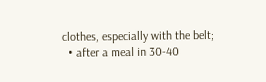clothes, especially with the belt;
  • after a meal in 30-40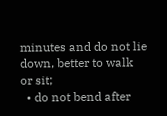minutes and do not lie down, better to walk or sit;
  • do not bend after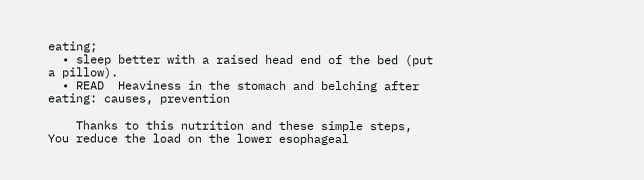eating;
  • sleep better with a raised head end of the bed (put a pillow).
  • READ  Heaviness in the stomach and belching after eating: causes, prevention

    Thanks to this nutrition and these simple steps, You reduce the load on the lower esophageal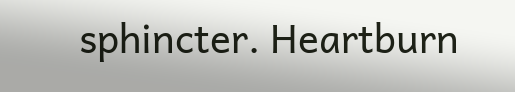sphincter. Heartburn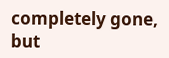completely gone, but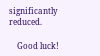significantly reduced.

    Good luck!